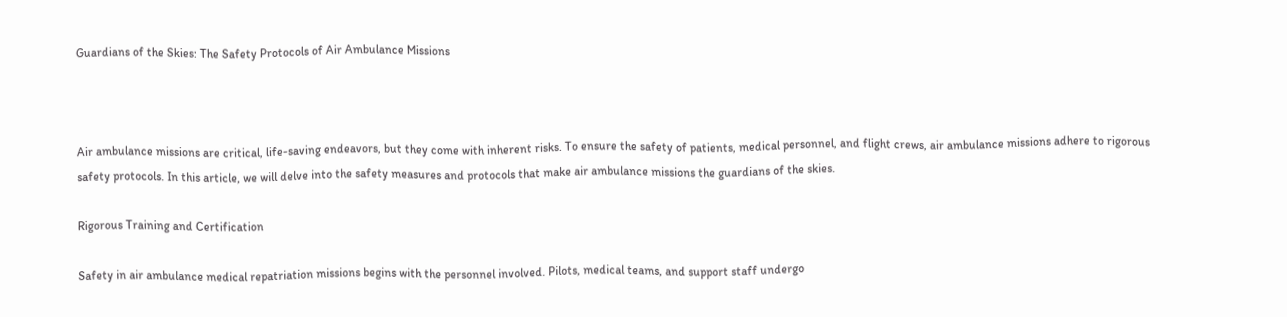Guardians of the Skies: The Safety Protocols of Air Ambulance Missions



Air ambulance missions are critical, life-saving endeavors, but they come with inherent risks. To ensure the safety of patients, medical personnel, and flight crews, air ambulance missions adhere to rigorous safety protocols. In this article, we will delve into the safety measures and protocols that make air ambulance missions the guardians of the skies.

Rigorous Training and Certification

Safety in air ambulance medical repatriation missions begins with the personnel involved. Pilots, medical teams, and support staff undergo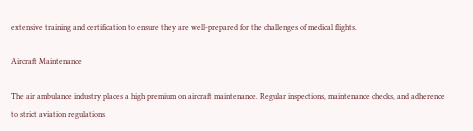extensive training and certification to ensure they are well-prepared for the challenges of medical flights.

Aircraft Maintenance

The air ambulance industry places a high premium on aircraft maintenance. Regular inspections, maintenance checks, and adherence to strict aviation regulations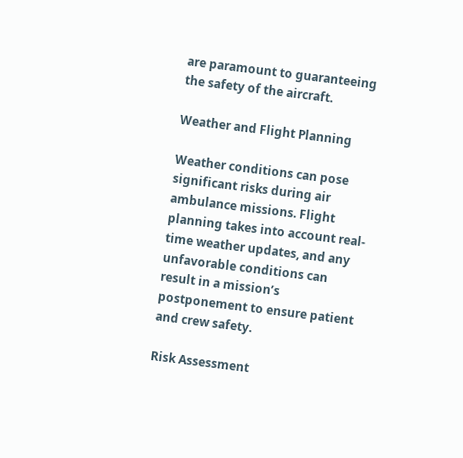are paramount to guaranteeing the safety of the aircraft.

Weather and Flight Planning

Weather conditions can pose significant risks during air ambulance missions. Flight planning takes into account real-time weather updates, and any unfavorable conditions can result in a mission’s postponement to ensure patient and crew safety.

Risk Assessment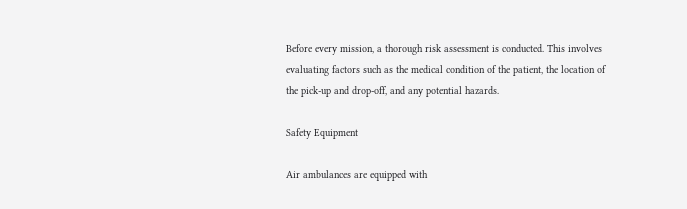Before every mission, a thorough risk assessment is conducted. This involves evaluating factors such as the medical condition of the patient, the location of the pick-up and drop-off, and any potential hazards.

Safety Equipment

Air ambulances are equipped with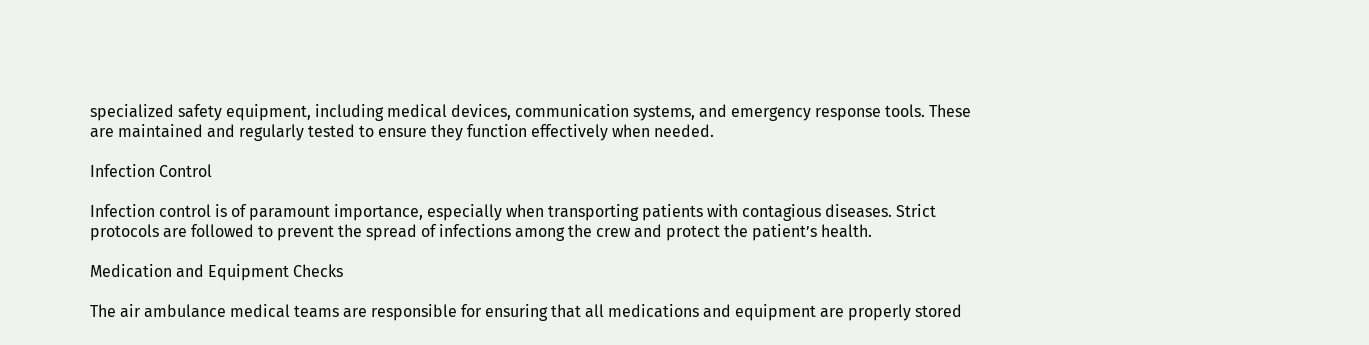specialized safety equipment, including medical devices, communication systems, and emergency response tools. These are maintained and regularly tested to ensure they function effectively when needed.

Infection Control

Infection control is of paramount importance, especially when transporting patients with contagious diseases. Strict protocols are followed to prevent the spread of infections among the crew and protect the patient’s health.

Medication and Equipment Checks

The air ambulance medical teams are responsible for ensuring that all medications and equipment are properly stored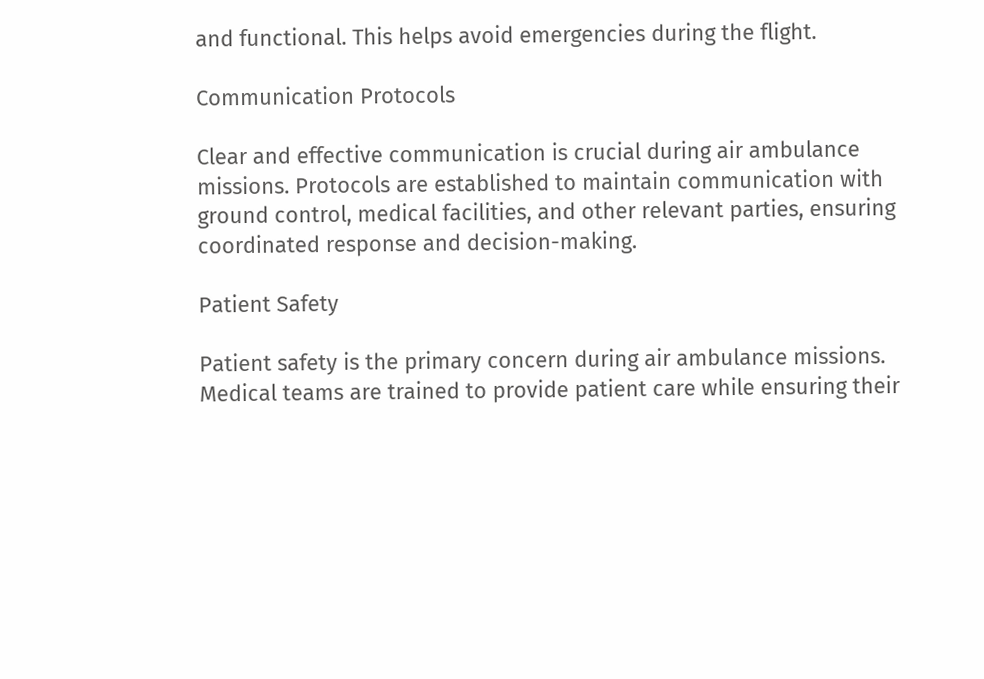and functional. This helps avoid emergencies during the flight.

Communication Protocols

Clear and effective communication is crucial during air ambulance missions. Protocols are established to maintain communication with ground control, medical facilities, and other relevant parties, ensuring coordinated response and decision-making.

Patient Safety

Patient safety is the primary concern during air ambulance missions. Medical teams are trained to provide patient care while ensuring their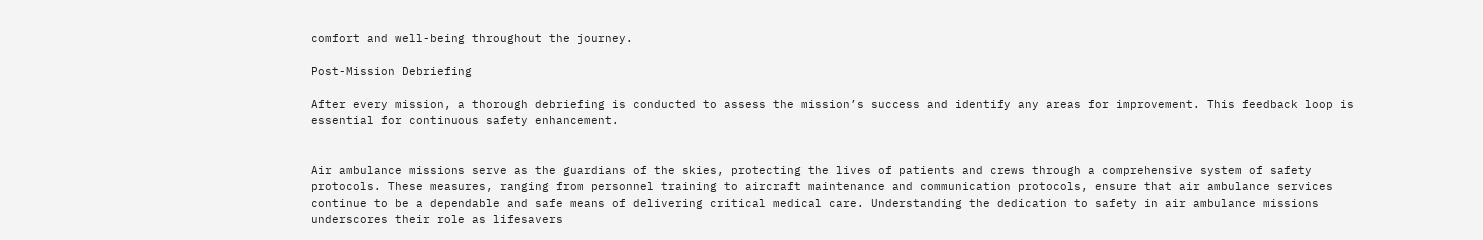comfort and well-being throughout the journey.

Post-Mission Debriefing

After every mission, a thorough debriefing is conducted to assess the mission’s success and identify any areas for improvement. This feedback loop is essential for continuous safety enhancement.


Air ambulance missions serve as the guardians of the skies, protecting the lives of patients and crews through a comprehensive system of safety protocols. These measures, ranging from personnel training to aircraft maintenance and communication protocols, ensure that air ambulance services continue to be a dependable and safe means of delivering critical medical care. Understanding the dedication to safety in air ambulance missions underscores their role as lifesavers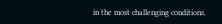in the most challenging conditions.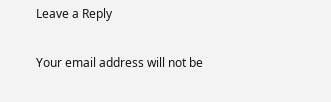Leave a Reply

Your email address will not be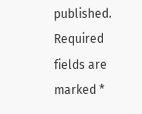published. Required fields are marked *